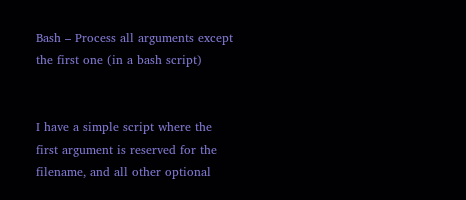Bash – Process all arguments except the first one (in a bash script)


I have a simple script where the first argument is reserved for the filename, and all other optional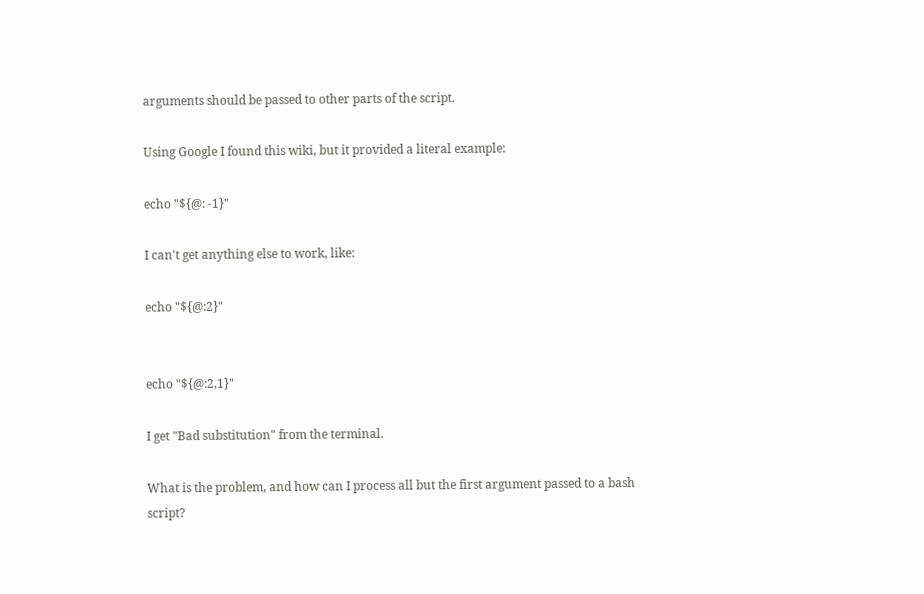arguments should be passed to other parts of the script.

Using Google I found this wiki, but it provided a literal example:

echo "${@: -1}"

I can't get anything else to work, like:

echo "${@:2}"


echo "${@:2,1}"

I get "Bad substitution" from the terminal.

What is the problem, and how can I process all but the first argument passed to a bash script?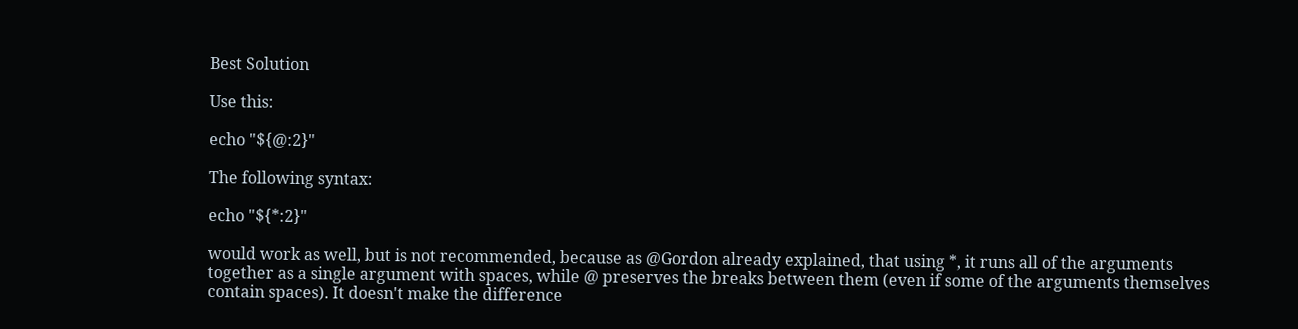Best Solution

Use this:

echo "${@:2}"

The following syntax:

echo "${*:2}"

would work as well, but is not recommended, because as @Gordon already explained, that using *, it runs all of the arguments together as a single argument with spaces, while @ preserves the breaks between them (even if some of the arguments themselves contain spaces). It doesn't make the difference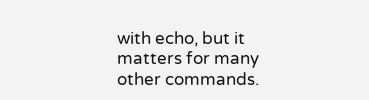with echo, but it matters for many other commands.